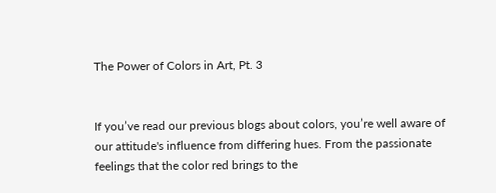The Power of Colors in Art, Pt. 3


If you’ve read our previous blogs about colors, you’re well aware of our attitude's influence from differing hues. From the passionate feelings that the color red brings to the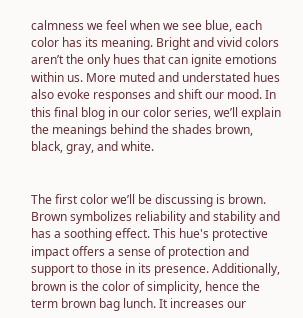calmness we feel when we see blue, each color has its meaning. Bright and vivid colors aren’t the only hues that can ignite emotions within us. More muted and understated hues also evoke responses and shift our mood. In this final blog in our color series, we’ll explain the meanings behind the shades brown, black, gray, and white.


The first color we’ll be discussing is brown. Brown symbolizes reliability and stability and has a soothing effect. This hue's protective impact offers a sense of protection and support to those in its presence. Additionally, brown is the color of simplicity, hence the term brown bag lunch. It increases our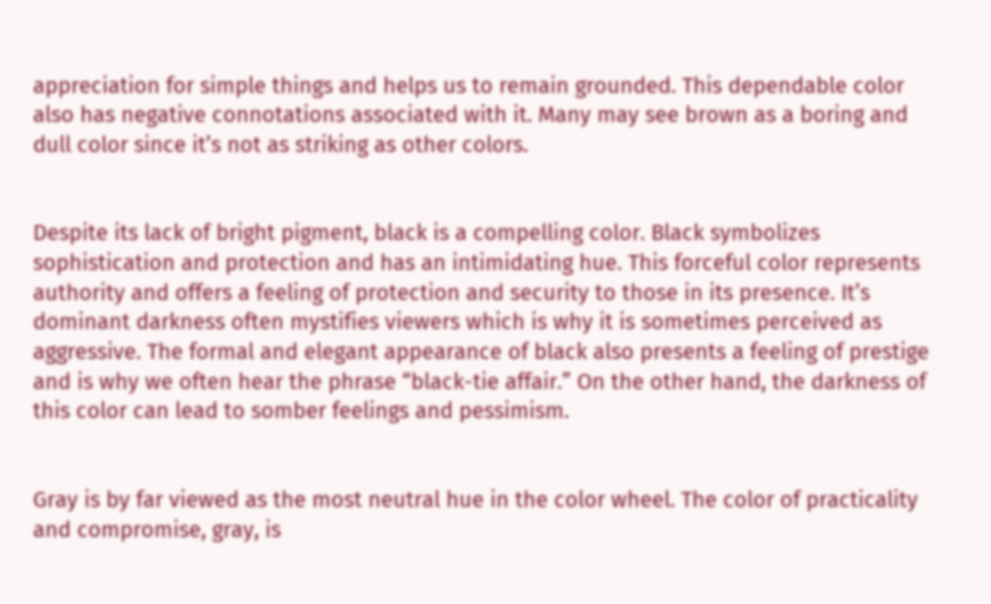appreciation for simple things and helps us to remain grounded. This dependable color also has negative connotations associated with it. Many may see brown as a boring and dull color since it’s not as striking as other colors.


Despite its lack of bright pigment, black is a compelling color. Black symbolizes sophistication and protection and has an intimidating hue. This forceful color represents authority and offers a feeling of protection and security to those in its presence. It’s dominant darkness often mystifies viewers which is why it is sometimes perceived as aggressive. The formal and elegant appearance of black also presents a feeling of prestige and is why we often hear the phrase “black-tie affair.” On the other hand, the darkness of this color can lead to somber feelings and pessimism.


Gray is by far viewed as the most neutral hue in the color wheel. The color of practicality and compromise, gray, is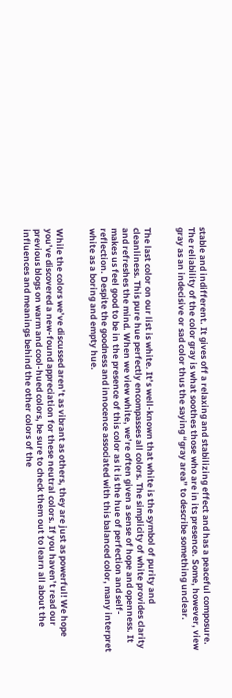stable and indifferent. It gives off a relaxing and stabilizing effect and has a peaceful composure. The reliability of the color gray is what soothes those who are in its presence. Some, however, view gray as an indecisive or sad color thus the saying “gray area” to describe something unclear.


The last color on our list is white. It’s well-known that white is the symbol of purity and cleanliness. This pure hue perfectly encompasses all colors. The simplicity of white provides clarity and refreshes the mind. When we view white, we’re often given a sense of hope and openness. It makes us feel good to be in the presence of this color as it is the hue of perfection and self-reflection. Despite the goodness and innocence associated with this balanced color, many interpret white as a boring and empty hue.


While the colors we’ve discussed aren’t as vibrant as others, they are just as powerful! We hope you’ve discovered a new-found appreciation for these neutral colors. If you haven’t read our previous blogs on warm and cool-hued colors, be sure to check them out to learn all about the influences and meanings behind the other colors of the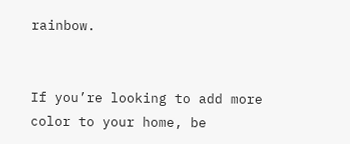rainbow.


If you’re looking to add more color to your home, be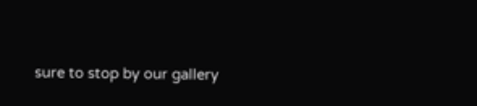sure to stop by our gallery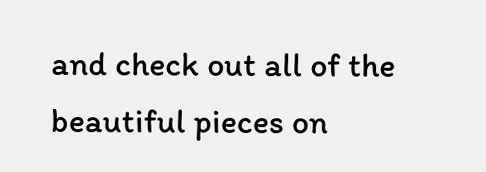and check out all of the beautiful pieces on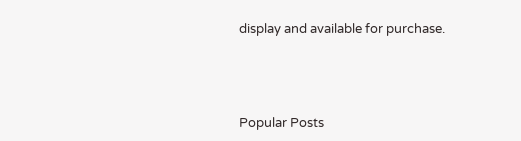display and available for purchase.




Popular Posts